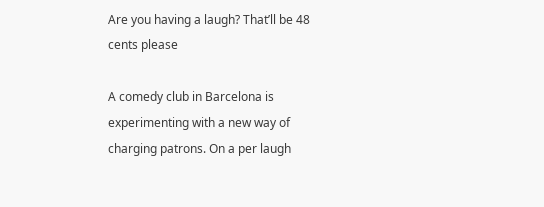Are you having a laugh? That’ll be 48 cents please

A comedy club in Barcelona is experimenting with a new way of charging patrons. On a per laugh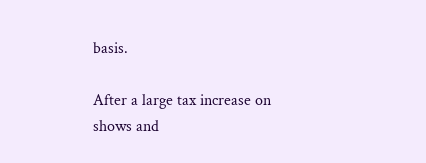basis.

After a large tax increase on shows and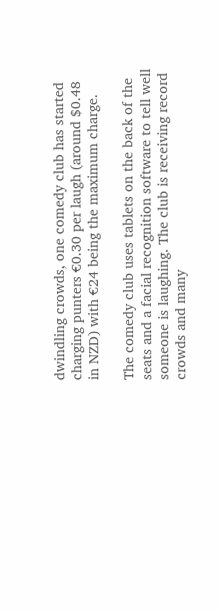dwindling crowds, one comedy club has started charging punters €0.30 per laugh (around $0.48 in NZD) with €24 being the maximum charge.

The comedy club uses tablets on the back of the seats and a facial recognition software to tell well someone is laughing. The club is receiving record crowds and many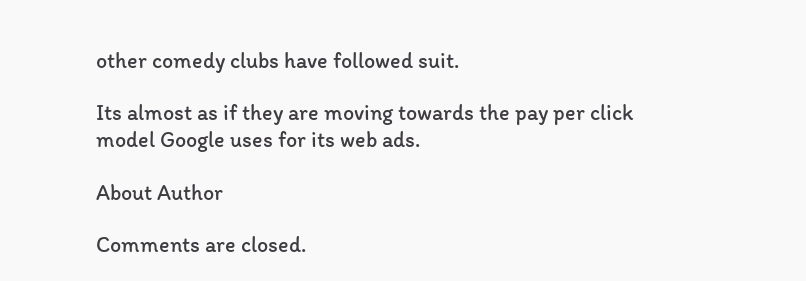other comedy clubs have followed suit.

Its almost as if they are moving towards the pay per click model Google uses for its web ads.

About Author

Comments are closed.